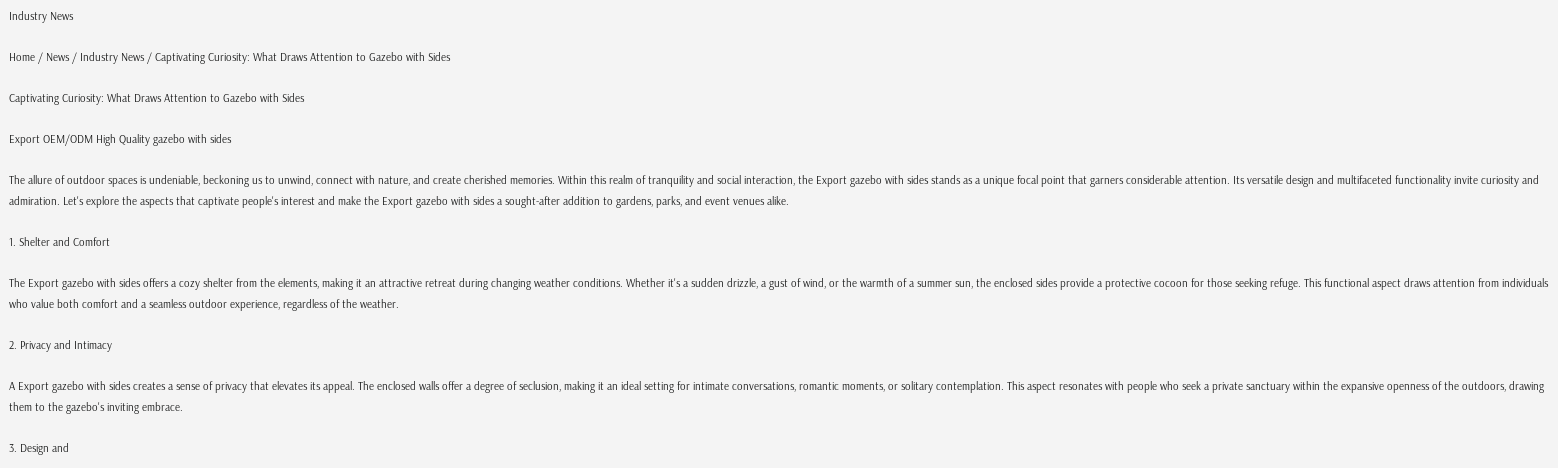Industry News

Home / News / Industry News / Captivating Curiosity: What Draws Attention to Gazebo with Sides

Captivating Curiosity: What Draws Attention to Gazebo with Sides

Export OEM/ODM High Quality gazebo with sides

The allure of outdoor spaces is undeniable, beckoning us to unwind, connect with nature, and create cherished memories. Within this realm of tranquility and social interaction, the Export gazebo with sides stands as a unique focal point that garners considerable attention. Its versatile design and multifaceted functionality invite curiosity and admiration. Let's explore the aspects that captivate people's interest and make the Export gazebo with sides a sought-after addition to gardens, parks, and event venues alike.

1. Shelter and Comfort

The Export gazebo with sides offers a cozy shelter from the elements, making it an attractive retreat during changing weather conditions. Whether it's a sudden drizzle, a gust of wind, or the warmth of a summer sun, the enclosed sides provide a protective cocoon for those seeking refuge. This functional aspect draws attention from individuals who value both comfort and a seamless outdoor experience, regardless of the weather.

2. Privacy and Intimacy

A Export gazebo with sides creates a sense of privacy that elevates its appeal. The enclosed walls offer a degree of seclusion, making it an ideal setting for intimate conversations, romantic moments, or solitary contemplation. This aspect resonates with people who seek a private sanctuary within the expansive openness of the outdoors, drawing them to the gazebo's inviting embrace.

3. Design and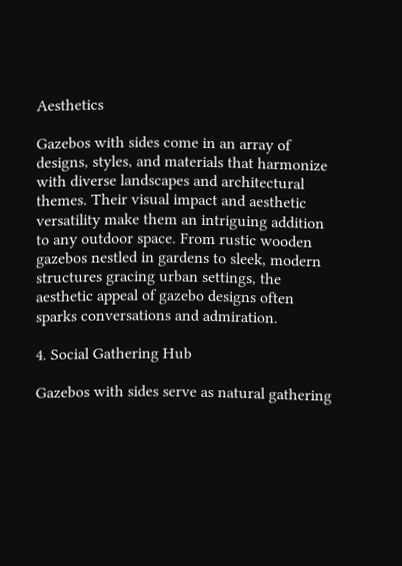Aesthetics

Gazebos with sides come in an array of designs, styles, and materials that harmonize with diverse landscapes and architectural themes. Their visual impact and aesthetic versatility make them an intriguing addition to any outdoor space. From rustic wooden gazebos nestled in gardens to sleek, modern structures gracing urban settings, the aesthetic appeal of gazebo designs often sparks conversations and admiration.

4. Social Gathering Hub

Gazebos with sides serve as natural gathering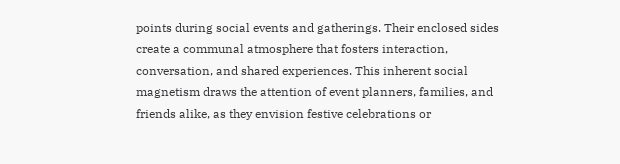points during social events and gatherings. Their enclosed sides create a communal atmosphere that fosters interaction, conversation, and shared experiences. This inherent social magnetism draws the attention of event planners, families, and friends alike, as they envision festive celebrations or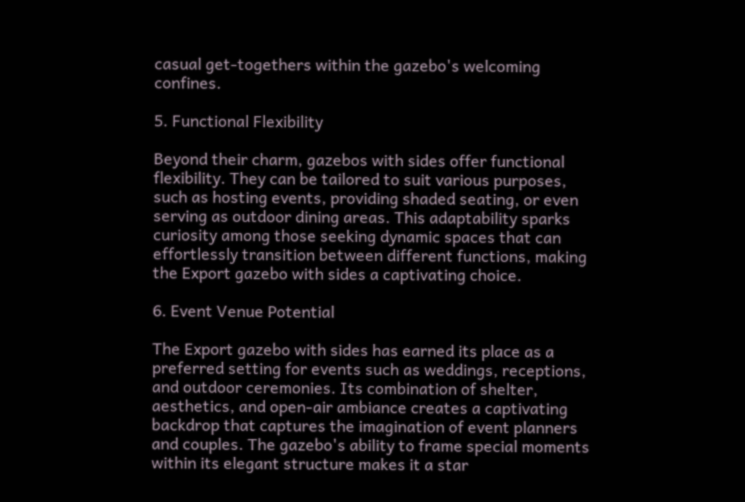casual get-togethers within the gazebo's welcoming confines.

5. Functional Flexibility

Beyond their charm, gazebos with sides offer functional flexibility. They can be tailored to suit various purposes, such as hosting events, providing shaded seating, or even serving as outdoor dining areas. This adaptability sparks curiosity among those seeking dynamic spaces that can effortlessly transition between different functions, making the Export gazebo with sides a captivating choice.

6. Event Venue Potential

The Export gazebo with sides has earned its place as a preferred setting for events such as weddings, receptions, and outdoor ceremonies. Its combination of shelter, aesthetics, and open-air ambiance creates a captivating backdrop that captures the imagination of event planners and couples. The gazebo's ability to frame special moments within its elegant structure makes it a star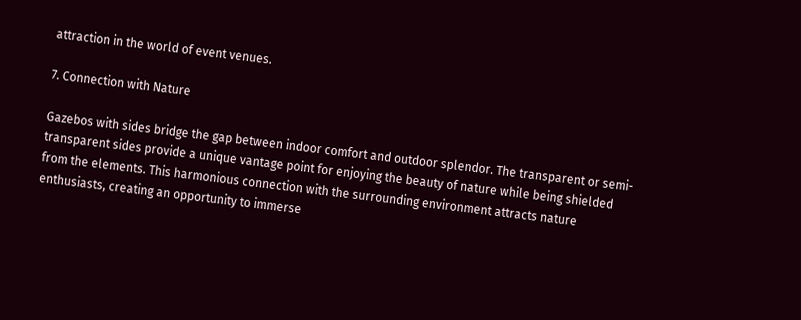attraction in the world of event venues.

7. Connection with Nature

Gazebos with sides bridge the gap between indoor comfort and outdoor splendor. The transparent or semi-transparent sides provide a unique vantage point for enjoying the beauty of nature while being shielded from the elements. This harmonious connection with the surrounding environment attracts nature enthusiasts, creating an opportunity to immerse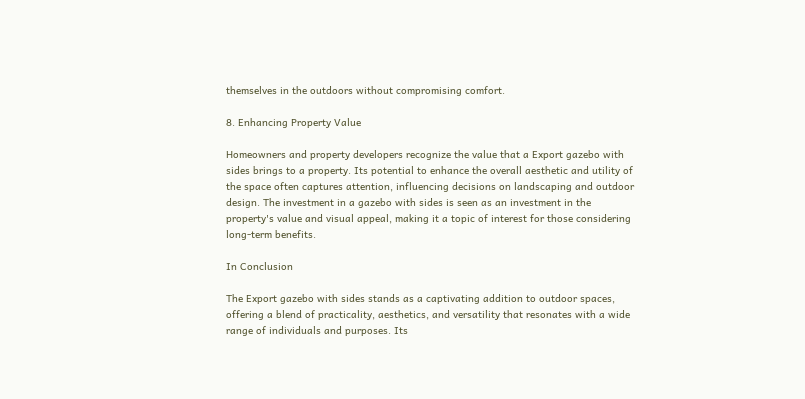themselves in the outdoors without compromising comfort.

8. Enhancing Property Value

Homeowners and property developers recognize the value that a Export gazebo with sides brings to a property. Its potential to enhance the overall aesthetic and utility of the space often captures attention, influencing decisions on landscaping and outdoor design. The investment in a gazebo with sides is seen as an investment in the property's value and visual appeal, making it a topic of interest for those considering long-term benefits.

In Conclusion

The Export gazebo with sides stands as a captivating addition to outdoor spaces, offering a blend of practicality, aesthetics, and versatility that resonates with a wide range of individuals and purposes. Its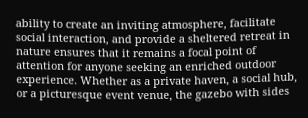ability to create an inviting atmosphere, facilitate social interaction, and provide a sheltered retreat in nature ensures that it remains a focal point of attention for anyone seeking an enriched outdoor experience. Whether as a private haven, a social hub, or a picturesque event venue, the gazebo with sides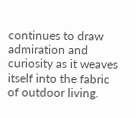continues to draw admiration and curiosity as it weaves itself into the fabric of outdoor living.